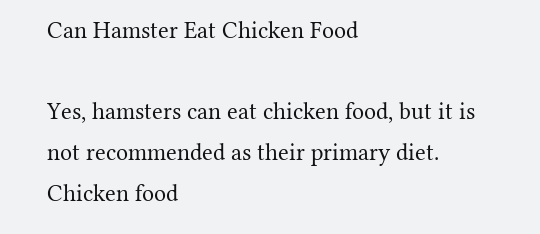Can Hamster Eat Chicken Food

Yes, hamsters can eat chicken food, but it is not recommended as their primary diet. Chicken food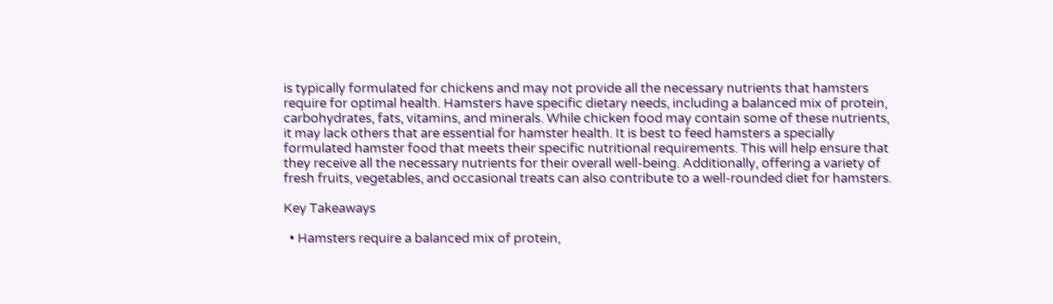is typically formulated for chickens and may not provide all the necessary nutrients that hamsters require for optimal health. Hamsters have specific dietary needs, including a balanced mix of protein, carbohydrates, fats, vitamins, and minerals. While chicken food may contain some of these nutrients, it may lack others that are essential for hamster health. It is best to feed hamsters a specially formulated hamster food that meets their specific nutritional requirements. This will help ensure that they receive all the necessary nutrients for their overall well-being. Additionally, offering a variety of fresh fruits, vegetables, and occasional treats can also contribute to a well-rounded diet for hamsters.

Key Takeaways

  • Hamsters require a balanced mix of protein,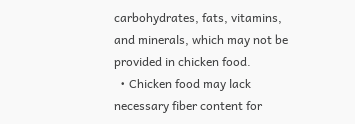carbohydrates, fats, vitamins, and minerals, which may not be provided in chicken food.
  • Chicken food may lack necessary fiber content for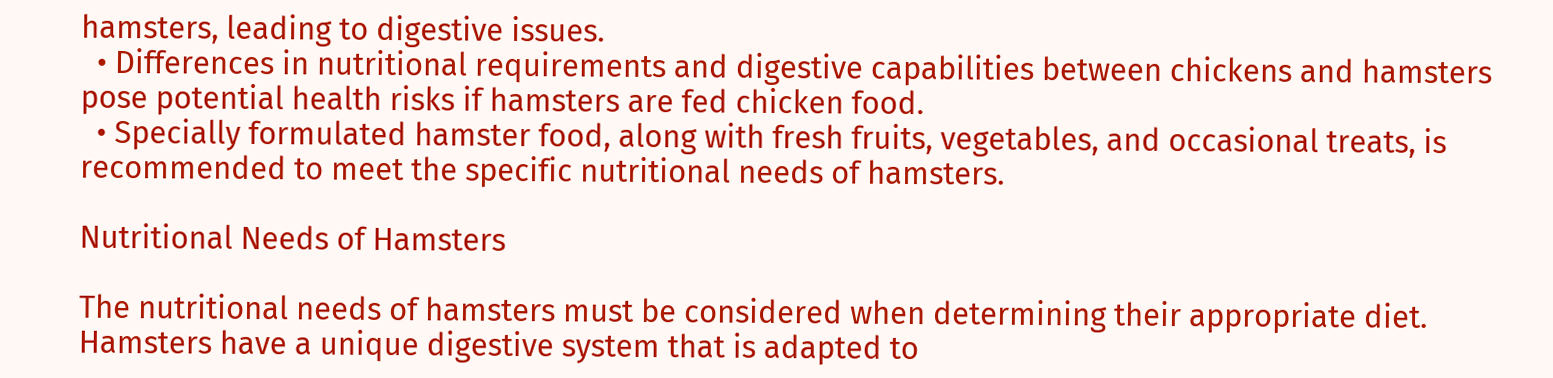hamsters, leading to digestive issues.
  • Differences in nutritional requirements and digestive capabilities between chickens and hamsters pose potential health risks if hamsters are fed chicken food.
  • Specially formulated hamster food, along with fresh fruits, vegetables, and occasional treats, is recommended to meet the specific nutritional needs of hamsters.

Nutritional Needs of Hamsters

The nutritional needs of hamsters must be considered when determining their appropriate diet. Hamsters have a unique digestive system that is adapted to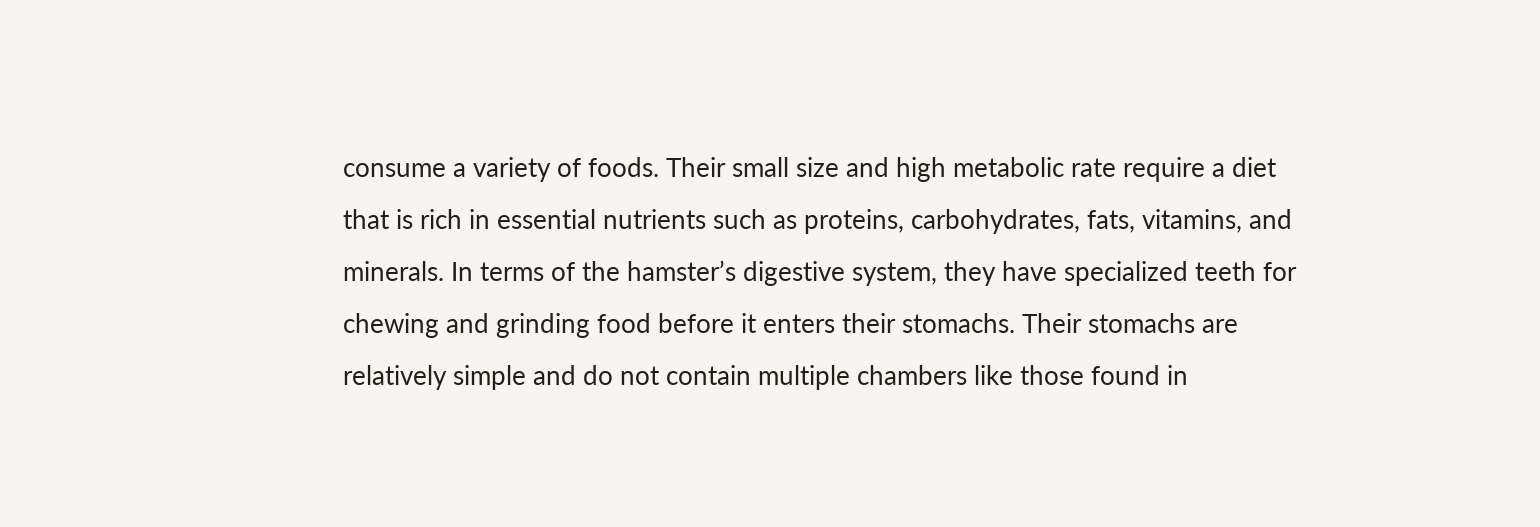consume a variety of foods. Their small size and high metabolic rate require a diet that is rich in essential nutrients such as proteins, carbohydrates, fats, vitamins, and minerals. In terms of the hamster’s digestive system, they have specialized teeth for chewing and grinding food before it enters their stomachs. Their stomachs are relatively simple and do not contain multiple chambers like those found in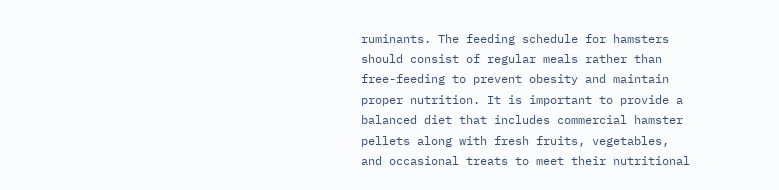ruminants. The feeding schedule for hamsters should consist of regular meals rather than free-feeding to prevent obesity and maintain proper nutrition. It is important to provide a balanced diet that includes commercial hamster pellets along with fresh fruits, vegetables, and occasional treats to meet their nutritional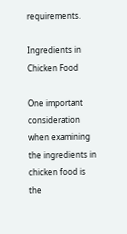requirements.

Ingredients in Chicken Food

One important consideration when examining the ingredients in chicken food is the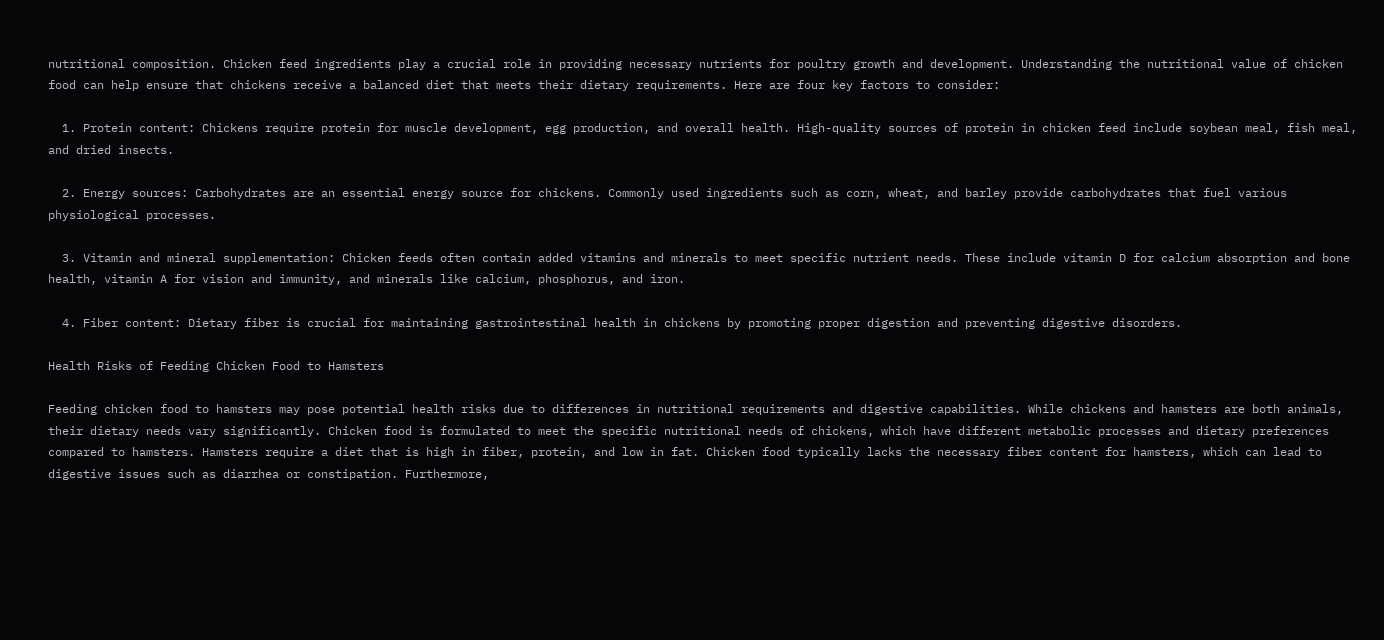nutritional composition. Chicken feed ingredients play a crucial role in providing necessary nutrients for poultry growth and development. Understanding the nutritional value of chicken food can help ensure that chickens receive a balanced diet that meets their dietary requirements. Here are four key factors to consider:

  1. Protein content: Chickens require protein for muscle development, egg production, and overall health. High-quality sources of protein in chicken feed include soybean meal, fish meal, and dried insects.

  2. Energy sources: Carbohydrates are an essential energy source for chickens. Commonly used ingredients such as corn, wheat, and barley provide carbohydrates that fuel various physiological processes.

  3. Vitamin and mineral supplementation: Chicken feeds often contain added vitamins and minerals to meet specific nutrient needs. These include vitamin D for calcium absorption and bone health, vitamin A for vision and immunity, and minerals like calcium, phosphorus, and iron.

  4. Fiber content: Dietary fiber is crucial for maintaining gastrointestinal health in chickens by promoting proper digestion and preventing digestive disorders.

Health Risks of Feeding Chicken Food to Hamsters

Feeding chicken food to hamsters may pose potential health risks due to differences in nutritional requirements and digestive capabilities. While chickens and hamsters are both animals, their dietary needs vary significantly. Chicken food is formulated to meet the specific nutritional needs of chickens, which have different metabolic processes and dietary preferences compared to hamsters. Hamsters require a diet that is high in fiber, protein, and low in fat. Chicken food typically lacks the necessary fiber content for hamsters, which can lead to digestive issues such as diarrhea or constipation. Furthermore,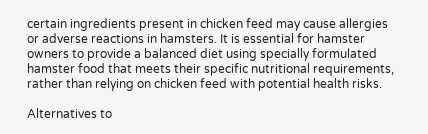certain ingredients present in chicken feed may cause allergies or adverse reactions in hamsters. It is essential for hamster owners to provide a balanced diet using specially formulated hamster food that meets their specific nutritional requirements, rather than relying on chicken feed with potential health risks.

Alternatives to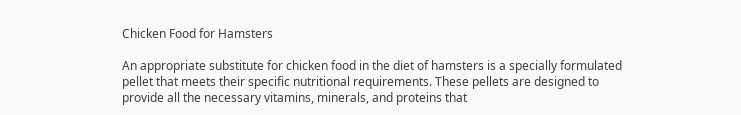Chicken Food for Hamsters

An appropriate substitute for chicken food in the diet of hamsters is a specially formulated pellet that meets their specific nutritional requirements. These pellets are designed to provide all the necessary vitamins, minerals, and proteins that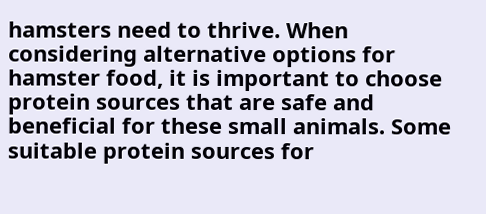hamsters need to thrive. When considering alternative options for hamster food, it is important to choose protein sources that are safe and beneficial for these small animals. Some suitable protein sources for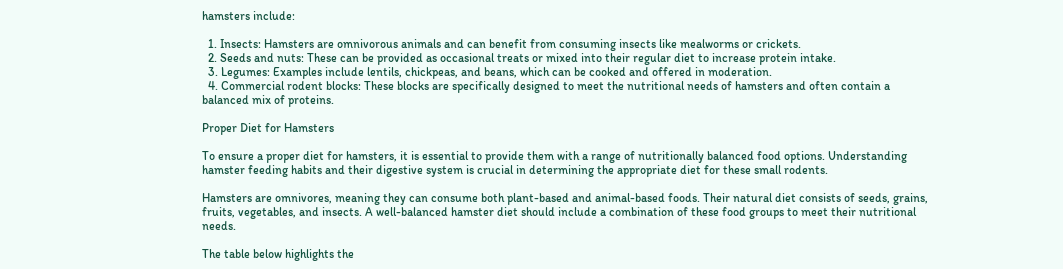hamsters include:

  1. Insects: Hamsters are omnivorous animals and can benefit from consuming insects like mealworms or crickets.
  2. Seeds and nuts: These can be provided as occasional treats or mixed into their regular diet to increase protein intake.
  3. Legumes: Examples include lentils, chickpeas, and beans, which can be cooked and offered in moderation.
  4. Commercial rodent blocks: These blocks are specifically designed to meet the nutritional needs of hamsters and often contain a balanced mix of proteins.

Proper Diet for Hamsters

To ensure a proper diet for hamsters, it is essential to provide them with a range of nutritionally balanced food options. Understanding hamster feeding habits and their digestive system is crucial in determining the appropriate diet for these small rodents.

Hamsters are omnivores, meaning they can consume both plant-based and animal-based foods. Their natural diet consists of seeds, grains, fruits, vegetables, and insects. A well-balanced hamster diet should include a combination of these food groups to meet their nutritional needs.

The table below highlights the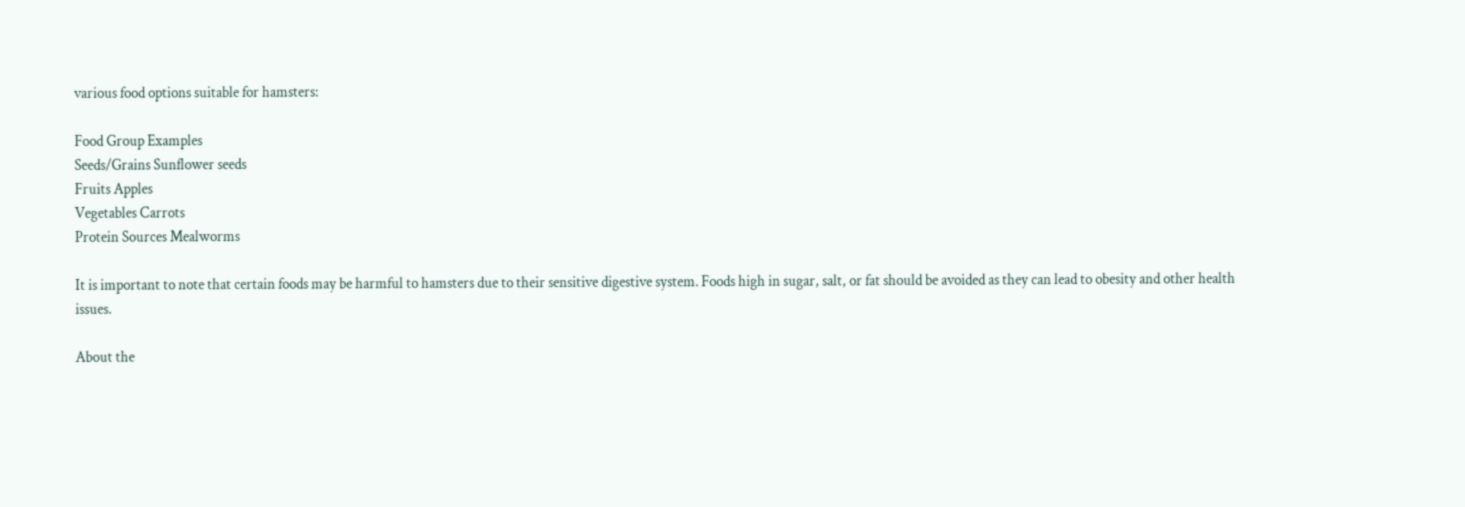various food options suitable for hamsters:

Food Group Examples
Seeds/Grains Sunflower seeds
Fruits Apples
Vegetables Carrots
Protein Sources Mealworms

It is important to note that certain foods may be harmful to hamsters due to their sensitive digestive system. Foods high in sugar, salt, or fat should be avoided as they can lead to obesity and other health issues.

About the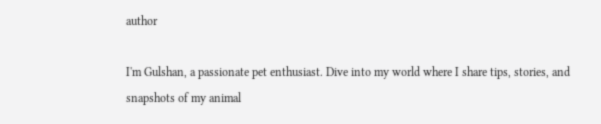author

I'm Gulshan, a passionate pet enthusiast. Dive into my world where I share tips, stories, and snapshots of my animal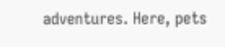adventures. Here, pets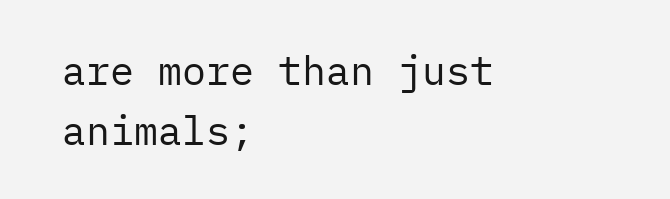are more than just animals;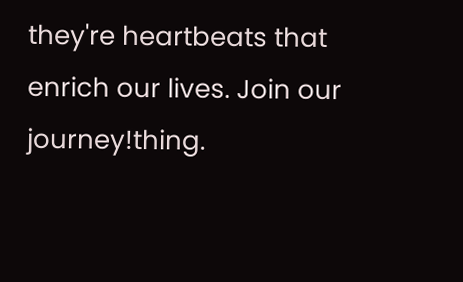they're heartbeats that enrich our lives. Join our journey!thing.